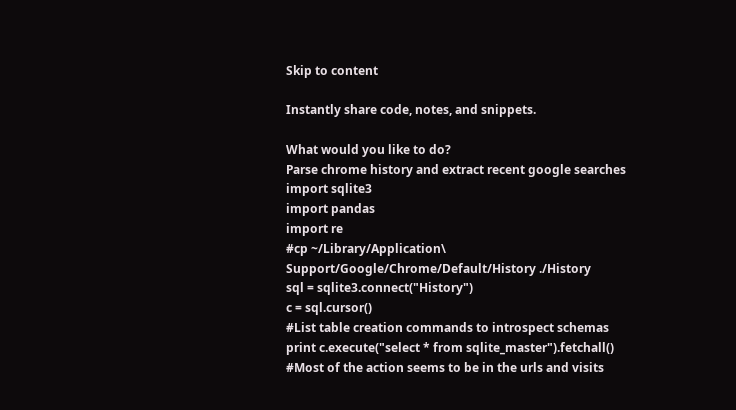Skip to content

Instantly share code, notes, and snippets.

What would you like to do?
Parse chrome history and extract recent google searches
import sqlite3
import pandas
import re
#cp ~/Library/Application\ Support/Google/Chrome/Default/History ./History
sql = sqlite3.connect("History")
c = sql.cursor()
#List table creation commands to introspect schemas
print c.execute("select * from sqlite_master").fetchall()
#Most of the action seems to be in the urls and visits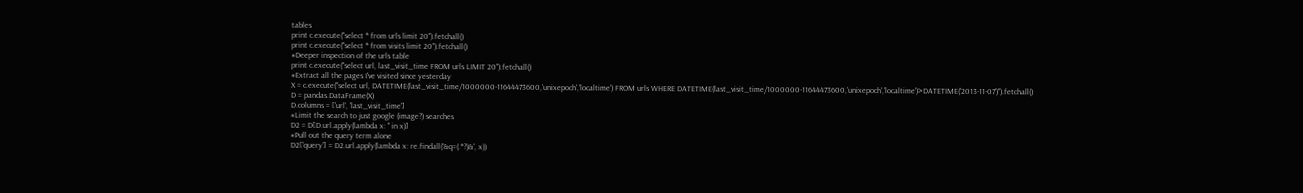tables
print c.execute("select * from urls limit 20").fetchall()
print c.execute("select * from visits limit 20").fetchall()
#Deeper inspection of the urls table
print c.execute("select url, last_visit_time FROM urls LIMIT 20").fetchall()
#Extract all the pages I've visited since yesterday
X = c.execute("select url, DATETIME(last_visit_time/1000000-11644473600,'unixepoch','localtime') FROM urls WHERE DATETIME(last_visit_time/1000000-11644473600,'unixepoch','localtime')>DATETIME('2013-11-07')").fetchall()
D = pandas.DataFrame(X)
D.columns = ['url', 'last_visit_time']
#Limit the search to just google (image?) searches
D2 = D[D.url.apply(lambda x: '' in x)]
#Pull out the query term alone
D2['query'] = D2.url.apply(lambda x: re.findall('&q=(.*?)&', x))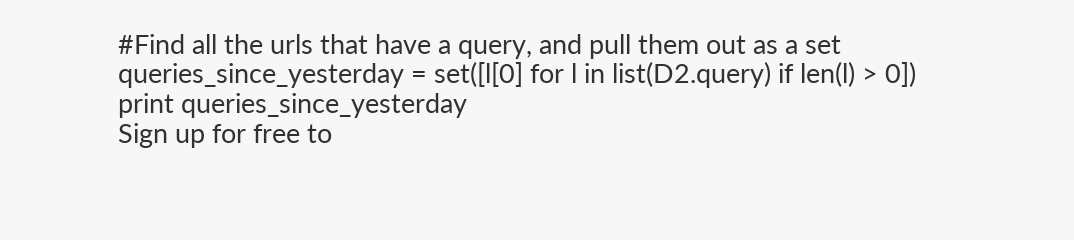#Find all the urls that have a query, and pull them out as a set
queries_since_yesterday = set([l[0] for l in list(D2.query) if len(l) > 0])
print queries_since_yesterday
Sign up for free to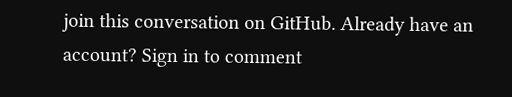join this conversation on GitHub. Already have an account? Sign in to comment